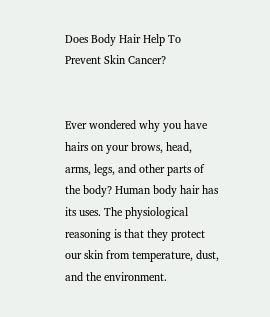Does Body Hair Help To Prevent Skin Cancer?


Ever wondered why you have hairs on your brows, head, arms, legs, and other parts of the body? Human body hair has its uses. The physiological reasoning is that they protect our skin from temperature, dust, and the environment.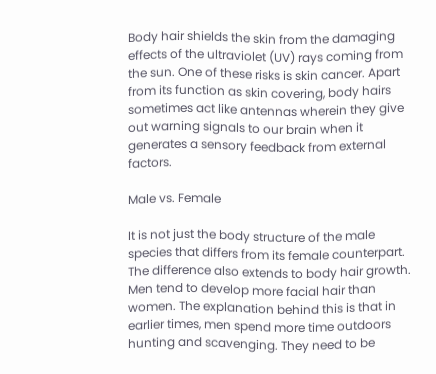Body hair shields the skin from the damaging effects of the ultraviolet (UV) rays coming from the sun. One of these risks is skin cancer. Apart from its function as skin covering, body hairs sometimes act like antennas wherein they give out warning signals to our brain when it generates a sensory feedback from external factors.

Male vs. Female

It is not just the body structure of the male species that differs from its female counterpart. The difference also extends to body hair growth. Men tend to develop more facial hair than women. The explanation behind this is that in earlier times, men spend more time outdoors hunting and scavenging. They need to be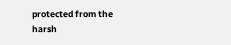protected from the harsh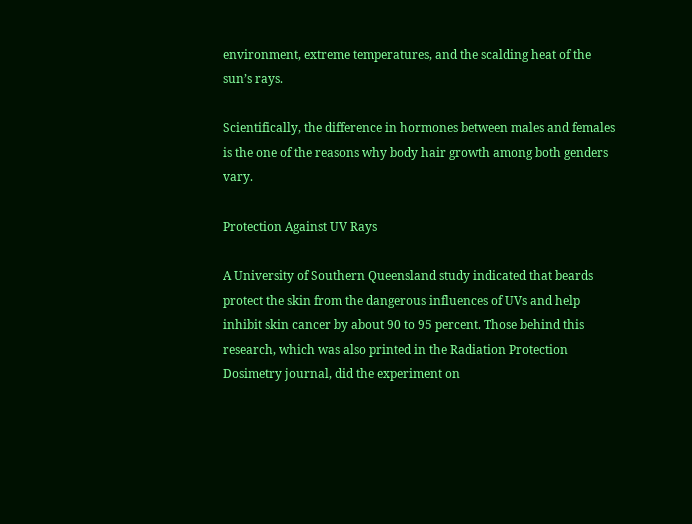environment, extreme temperatures, and the scalding heat of the sun’s rays.

Scientifically, the difference in hormones between males and females is the one of the reasons why body hair growth among both genders vary.

Protection Against UV Rays

A University of Southern Queensland study indicated that beards protect the skin from the dangerous influences of UVs and help inhibit skin cancer by about 90 to 95 percent. Those behind this research, which was also printed in the Radiation Protection Dosimetry journal, did the experiment on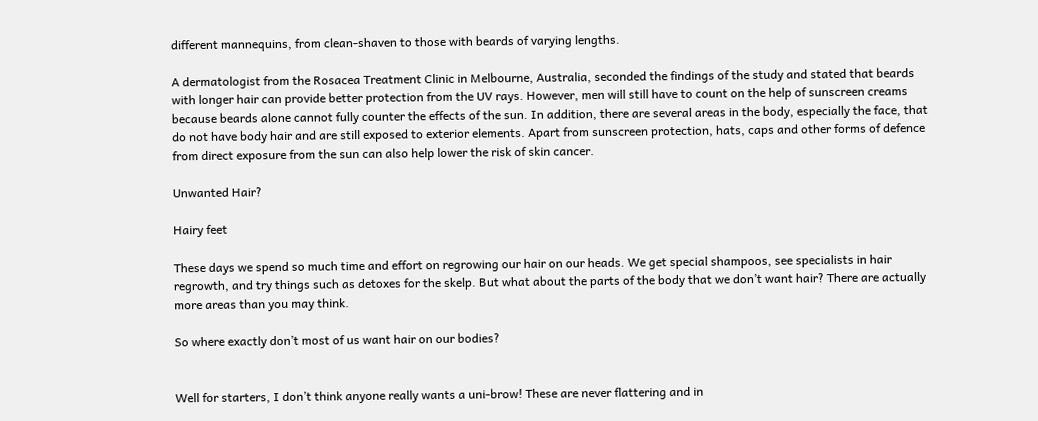different mannequins, from clean-shaven to those with beards of varying lengths.

A dermatologist from the Rosacea Treatment Clinic in Melbourne, Australia, seconded the findings of the study and stated that beards with longer hair can provide better protection from the UV rays. However, men will still have to count on the help of sunscreen creams because beards alone cannot fully counter the effects of the sun. In addition, there are several areas in the body, especially the face, that do not have body hair and are still exposed to exterior elements. Apart from sunscreen protection, hats, caps and other forms of defence from direct exposure from the sun can also help lower the risk of skin cancer.

Unwanted Hair?

Hairy feet

These days we spend so much time and effort on regrowing our hair on our heads. We get special shampoos, see specialists in hair regrowth, and try things such as detoxes for the skelp. But what about the parts of the body that we don’t want hair? There are actually more areas than you may think.

So where exactly don’t most of us want hair on our bodies?


Well for starters, I don’t think anyone really wants a uni-brow! These are never flattering and in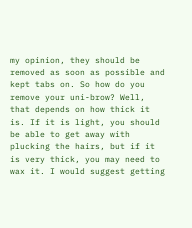my opinion, they should be removed as soon as possible and kept tabs on. So how do you remove your uni-brow? Well, that depends on how thick it is. If it is light, you should be able to get away with plucking the hairs, but if it is very thick, you may need to wax it. I would suggest getting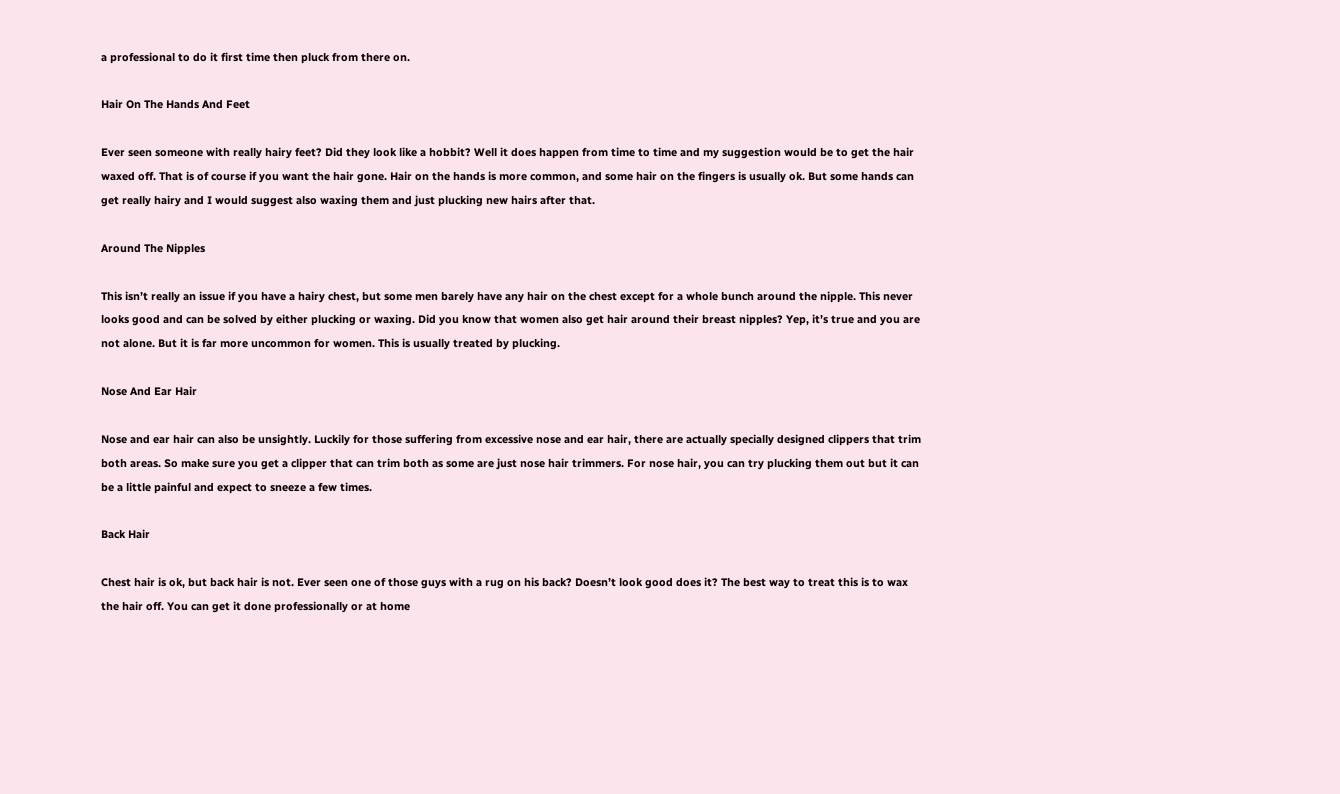a professional to do it first time then pluck from there on.

Hair On The Hands And Feet

Ever seen someone with really hairy feet? Did they look like a hobbit? Well it does happen from time to time and my suggestion would be to get the hair waxed off. That is of course if you want the hair gone. Hair on the hands is more common, and some hair on the fingers is usually ok. But some hands can get really hairy and I would suggest also waxing them and just plucking new hairs after that.

Around The Nipples

This isn’t really an issue if you have a hairy chest, but some men barely have any hair on the chest except for a whole bunch around the nipple. This never looks good and can be solved by either plucking or waxing. Did you know that women also get hair around their breast nipples? Yep, it’s true and you are not alone. But it is far more uncommon for women. This is usually treated by plucking.

Nose And Ear Hair

Nose and ear hair can also be unsightly. Luckily for those suffering from excessive nose and ear hair, there are actually specially designed clippers that trim both areas. So make sure you get a clipper that can trim both as some are just nose hair trimmers. For nose hair, you can try plucking them out but it can be a little painful and expect to sneeze a few times.

Back Hair

Chest hair is ok, but back hair is not. Ever seen one of those guys with a rug on his back? Doesn’t look good does it? The best way to treat this is to wax the hair off. You can get it done professionally or at home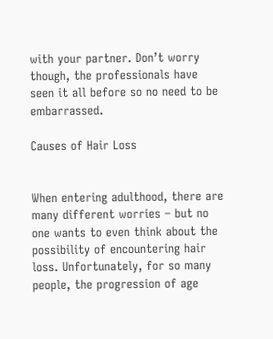with your partner. Don’t worry though, the professionals have seen it all before so no need to be embarrassed.

Causes of Hair Loss


When entering adulthood, there are many different worries – but no one wants to even think about the possibility of encountering hair loss. Unfortunately, for so many people, the progression of age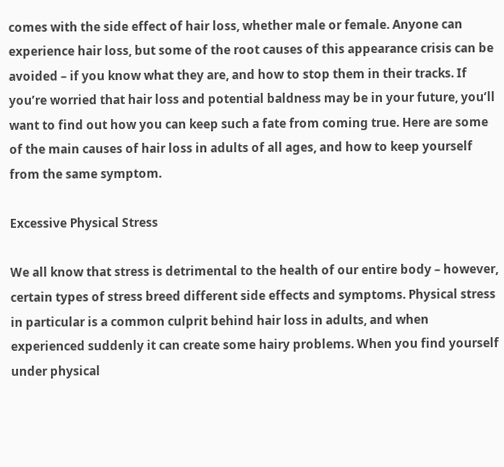comes with the side effect of hair loss, whether male or female. Anyone can experience hair loss, but some of the root causes of this appearance crisis can be avoided – if you know what they are, and how to stop them in their tracks. If you’re worried that hair loss and potential baldness may be in your future, you’ll want to find out how you can keep such a fate from coming true. Here are some of the main causes of hair loss in adults of all ages, and how to keep yourself from the same symptom.

Excessive Physical Stress

We all know that stress is detrimental to the health of our entire body – however, certain types of stress breed different side effects and symptoms. Physical stress in particular is a common culprit behind hair loss in adults, and when experienced suddenly it can create some hairy problems. When you find yourself under physical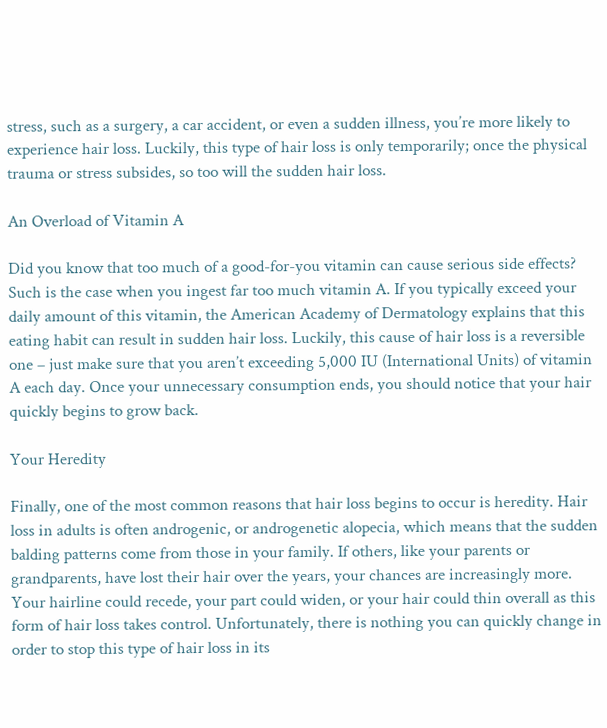stress, such as a surgery, a car accident, or even a sudden illness, you’re more likely to experience hair loss. Luckily, this type of hair loss is only temporarily; once the physical trauma or stress subsides, so too will the sudden hair loss.

An Overload of Vitamin A

Did you know that too much of a good-for-you vitamin can cause serious side effects? Such is the case when you ingest far too much vitamin A. If you typically exceed your daily amount of this vitamin, the American Academy of Dermatology explains that this eating habit can result in sudden hair loss. Luckily, this cause of hair loss is a reversible one – just make sure that you aren’t exceeding 5,000 IU (International Units) of vitamin A each day. Once your unnecessary consumption ends, you should notice that your hair quickly begins to grow back.

Your Heredity

Finally, one of the most common reasons that hair loss begins to occur is heredity. Hair loss in adults is often androgenic, or androgenetic alopecia, which means that the sudden balding patterns come from those in your family. If others, like your parents or grandparents, have lost their hair over the years, your chances are increasingly more. Your hairline could recede, your part could widen, or your hair could thin overall as this form of hair loss takes control. Unfortunately, there is nothing you can quickly change in order to stop this type of hair loss in its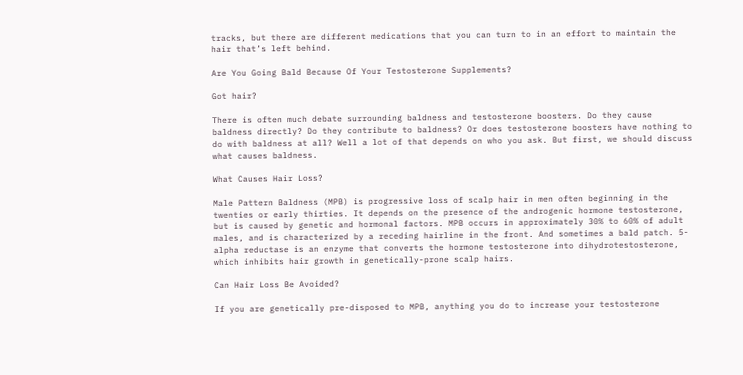tracks, but there are different medications that you can turn to in an effort to maintain the hair that’s left behind.

Are You Going Bald Because Of Your Testosterone Supplements?

Got hair?

There is often much debate surrounding baldness and testosterone boosters. Do they cause baldness directly? Do they contribute to baldness? Or does testosterone boosters have nothing to do with baldness at all? Well a lot of that depends on who you ask. But first, we should discuss what causes baldness.

What Causes Hair Loss?

Male Pattern Baldness (MPB) is progressive loss of scalp hair in men often beginning in the twenties or early thirties. It depends on the presence of the androgenic hormone testosterone, but is caused by genetic and hormonal factors. MPB occurs in approximately 30% to 60% of adult males, and is characterized by a receding hairline in the front. And sometimes a bald patch. 5-alpha reductase is an enzyme that converts the hormone testosterone into dihydrotestosterone, which inhibits hair growth in genetically-prone scalp hairs.

Can Hair Loss Be Avoided?

If you are genetically pre-disposed to MPB, anything you do to increase your testosterone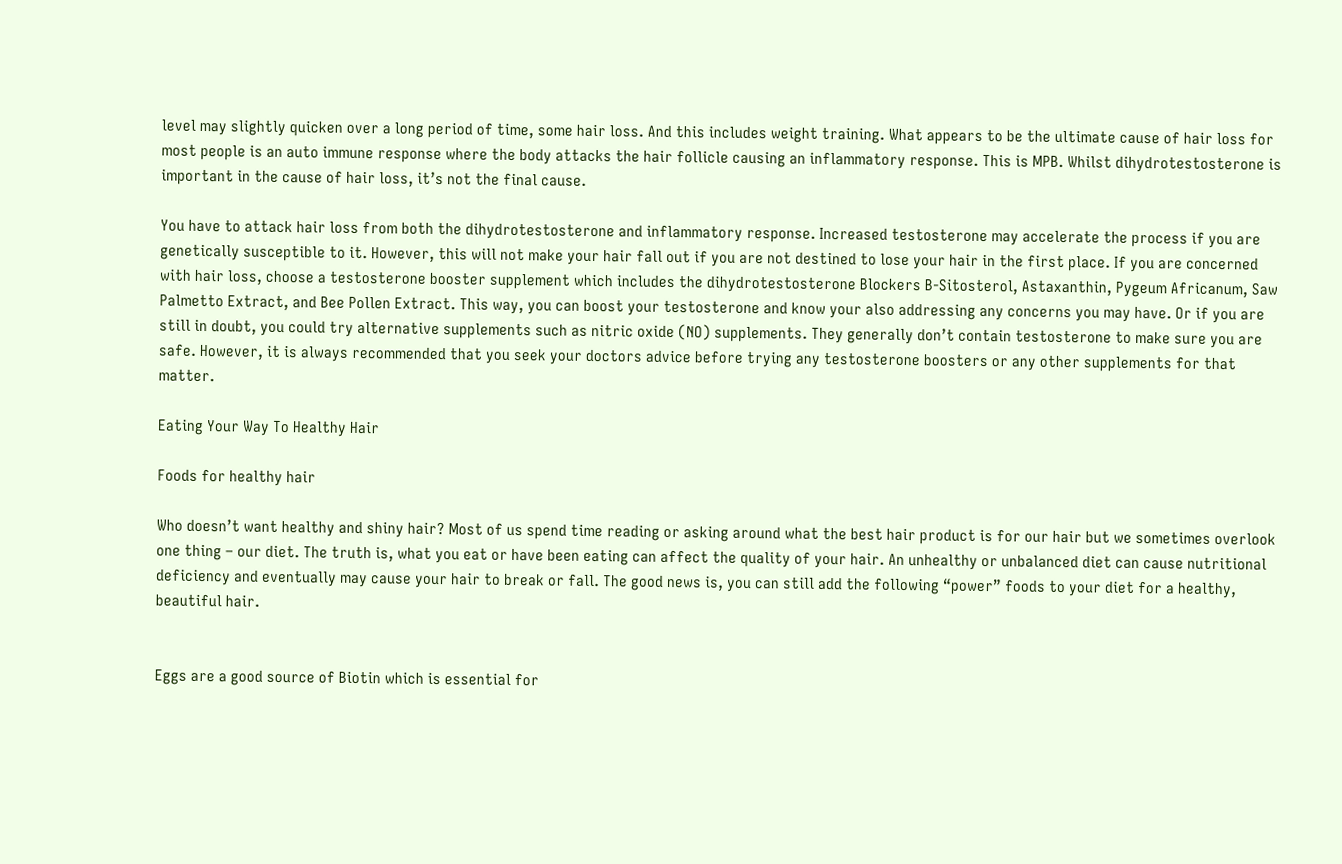level may slightly quicken over a long period of time, some hair loss. And this includes weight training. What appears to be the ultimate cause of hair loss for most people is an auto immune response where the body attacks the hair follicle causing an inflammatory response. This is MPB. Whilst dihydrotestosterone is important in the cause of hair loss, it’s not the final cause.

You have to attack hair loss from both the dihydrotestosterone and inflammatory response. Increased testosterone may accelerate the process if you are genetically susceptible to it. However, this will not make your hair fall out if you are not destined to lose your hair in the first place. If you are concerned with hair loss, choose a testosterone booster supplement which includes the dihydrotestosterone Blockers B-Sitosterol, Astaxanthin, Pygeum Africanum, Saw Palmetto Extract, and Bee Pollen Extract. This way, you can boost your testosterone and know your also addressing any concerns you may have. Or if you are still in doubt, you could try alternative supplements such as nitric oxide (NO) supplements. They generally don’t contain testosterone to make sure you are safe. However, it is always recommended that you seek your doctors advice before trying any testosterone boosters or any other supplements for that matter.

Eating Your Way To Healthy Hair

Foods for healthy hair

Who doesn’t want healthy and shiny hair? Most of us spend time reading or asking around what the best hair product is for our hair but we sometimes overlook one thing – our diet. The truth is, what you eat or have been eating can affect the quality of your hair. An unhealthy or unbalanced diet can cause nutritional deficiency and eventually may cause your hair to break or fall. The good news is, you can still add the following “power” foods to your diet for a healthy, beautiful hair.


Eggs are a good source of Biotin which is essential for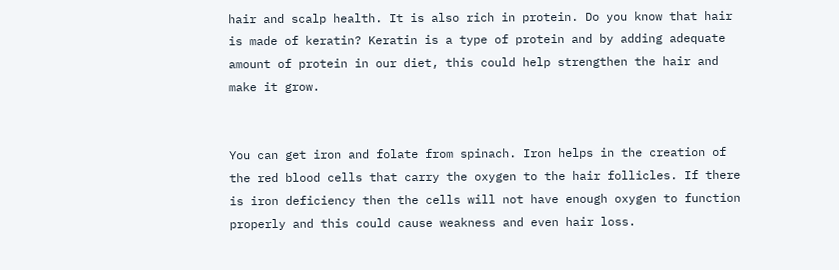hair and scalp health. It is also rich in protein. Do you know that hair is made of keratin? Keratin is a type of protein and by adding adequate amount of protein in our diet, this could help strengthen the hair and make it grow.


You can get iron and folate from spinach. Iron helps in the creation of the red blood cells that carry the oxygen to the hair follicles. If there is iron deficiency then the cells will not have enough oxygen to function properly and this could cause weakness and even hair loss.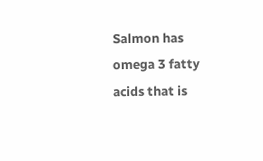Salmon has omega 3 fatty acids that is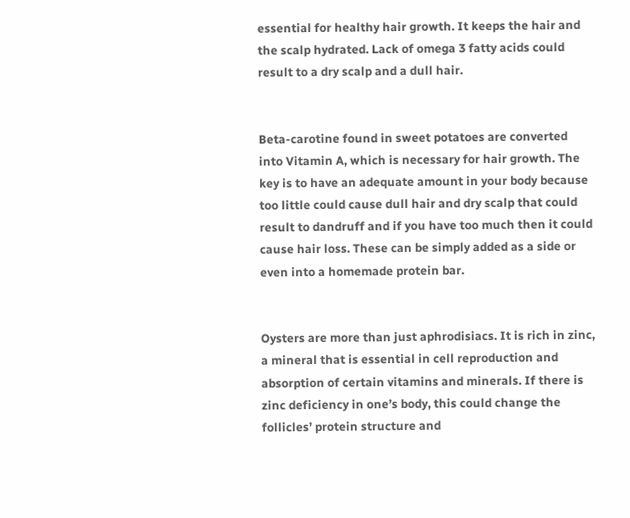essential for healthy hair growth. It keeps the hair and the scalp hydrated. Lack of omega 3 fatty acids could result to a dry scalp and a dull hair.


Beta-carotine found in sweet potatoes are converted into Vitamin A, which is necessary for hair growth. The key is to have an adequate amount in your body because too little could cause dull hair and dry scalp that could result to dandruff and if you have too much then it could cause hair loss. These can be simply added as a side or even into a homemade protein bar.


Oysters are more than just aphrodisiacs. It is rich in zinc, a mineral that is essential in cell reproduction and absorption of certain vitamins and minerals. If there is zinc deficiency in one’s body, this could change the follicles’ protein structure and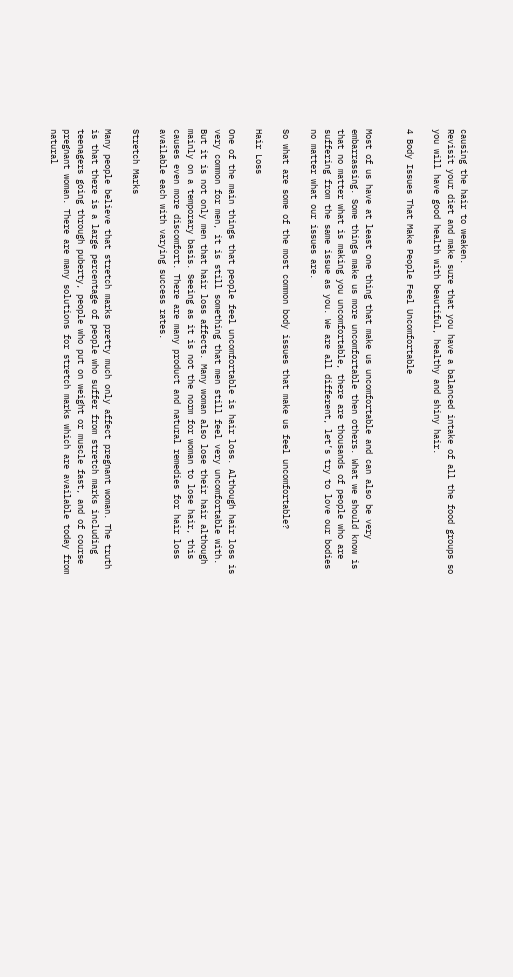causing the hair to weaken.
Revisit your diet and make sure that you have a balanced intake of all the food groups so you will have good health with beautiful, healthy and shiny hair.

4 Body Issues That Make People Feel Uncomfortable


Most of us have at least one thing that make us uncomfortable and can also be very embarrassing. Some things make us more uncomfortable then others. What we should know is that no matter what is making you uncomfortable, there are thousands of people who are suffering from the same issue as you. We are all different, let’s try to love our bodies no matter what our issues are.

So what are some of the most common body issues that make us feel uncomfortable?

Hair Loss

One of the main things that people feel uncomfortable is hair loss. Although hair loss is very common for men, it is still something that men still feel very uncomfortable with. But it is not only men that hair loss affects. Many woman also lose their hair although mainly on a temporary basis. Seeing as it is not the norm for woman to lose hair, this causes even more discomfort. There are many product and natural remedies for hair loss available each with varying success rates.

Stretch Marks

Many people believe that stretch marks pretty much only affect pregnant woman. The truth is that there is a large percentage of people who suffer from stretch marks including teenagers going through puberty, people who put on weight or muscle fast, and of course pregnant woman. There are many solutions for stretch marks which are available today from natural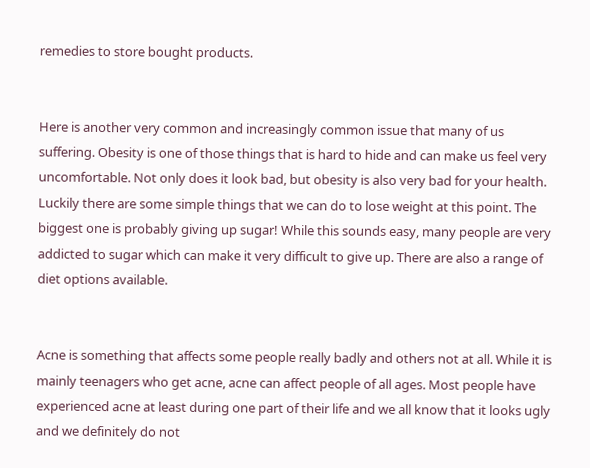remedies to store bought products.


Here is another very common and increasingly common issue that many of us suffering. Obesity is one of those things that is hard to hide and can make us feel very uncomfortable. Not only does it look bad, but obesity is also very bad for your health. Luckily there are some simple things that we can do to lose weight at this point. The biggest one is probably giving up sugar! While this sounds easy, many people are very addicted to sugar which can make it very difficult to give up. There are also a range of diet options available.


Acne is something that affects some people really badly and others not at all. While it is mainly teenagers who get acne, acne can affect people of all ages. Most people have experienced acne at least during one part of their life and we all know that it looks ugly and we definitely do not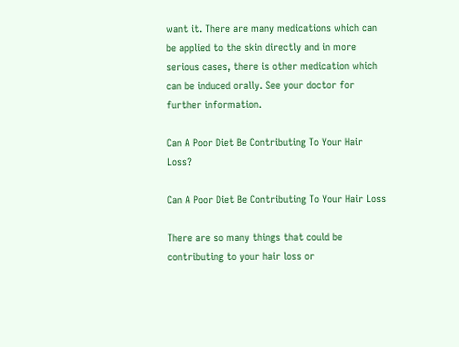want it. There are many medications which can be applied to the skin directly and in more serious cases, there is other medication which can be induced orally. See your doctor for further information.

Can A Poor Diet Be Contributing To Your Hair Loss?

Can A Poor Diet Be Contributing To Your Hair Loss

There are so many things that could be contributing to your hair loss or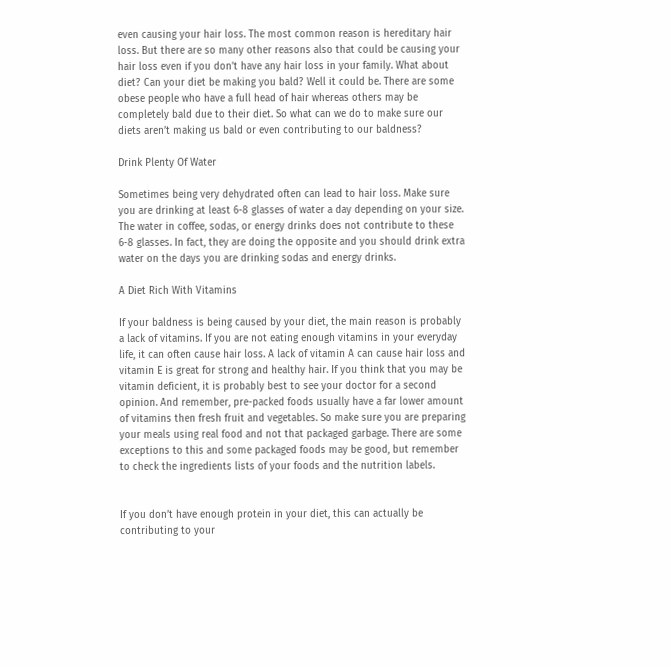even causing your hair loss. The most common reason is hereditary hair loss. But there are so many other reasons also that could be causing your hair loss even if you don’t have any hair loss in your family. What about diet? Can your diet be making you bald? Well it could be. There are some obese people who have a full head of hair whereas others may be completely bald due to their diet. So what can we do to make sure our diets aren’t making us bald or even contributing to our baldness?

Drink Plenty Of Water

Sometimes being very dehydrated often can lead to hair loss. Make sure you are drinking at least 6-8 glasses of water a day depending on your size. The water in coffee, sodas, or energy drinks does not contribute to these 6-8 glasses. In fact, they are doing the opposite and you should drink extra water on the days you are drinking sodas and energy drinks.

A Diet Rich With Vitamins

If your baldness is being caused by your diet, the main reason is probably a lack of vitamins. If you are not eating enough vitamins in your everyday life, it can often cause hair loss. A lack of vitamin A can cause hair loss and vitamin E is great for strong and healthy hair. If you think that you may be vitamin deficient, it is probably best to see your doctor for a second opinion. And remember, pre-packed foods usually have a far lower amount of vitamins then fresh fruit and vegetables. So make sure you are preparing your meals using real food and not that packaged garbage. There are some exceptions to this and some packaged foods may be good, but remember to check the ingredients lists of your foods and the nutrition labels.


If you don’t have enough protein in your diet, this can actually be contributing to your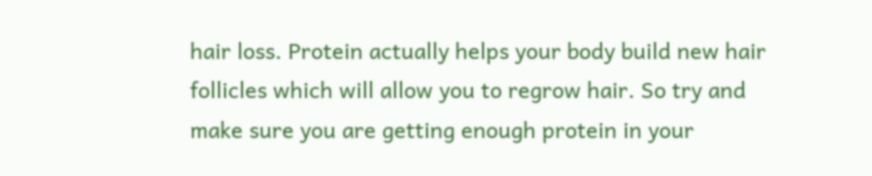hair loss. Protein actually helps your body build new hair follicles which will allow you to regrow hair. So try and make sure you are getting enough protein in your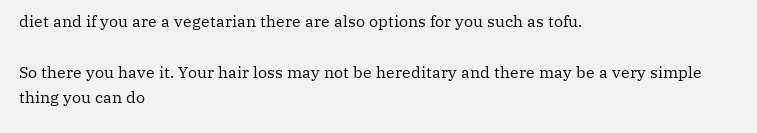diet and if you are a vegetarian there are also options for you such as tofu.

So there you have it. Your hair loss may not be hereditary and there may be a very simple thing you can do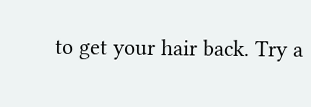to get your hair back. Try a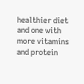healthier diet and one with more vitamins and protein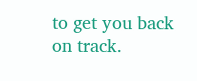to get you back on track.